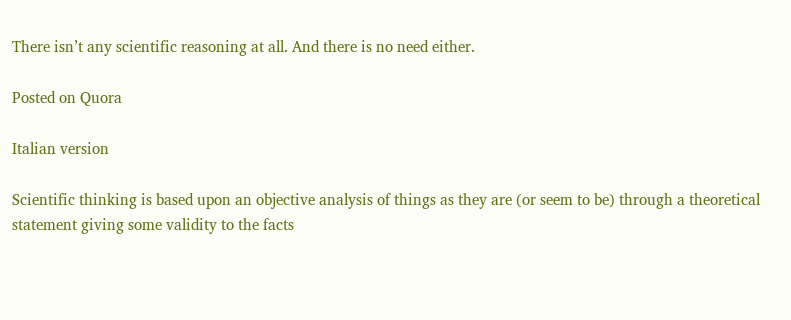There isn’t any scientific reasoning at all. And there is no need either.

Posted on Quora

Italian version

Scientific thinking is based upon an objective analysis of things as they are (or seem to be) through a theoretical statement giving some validity to the facts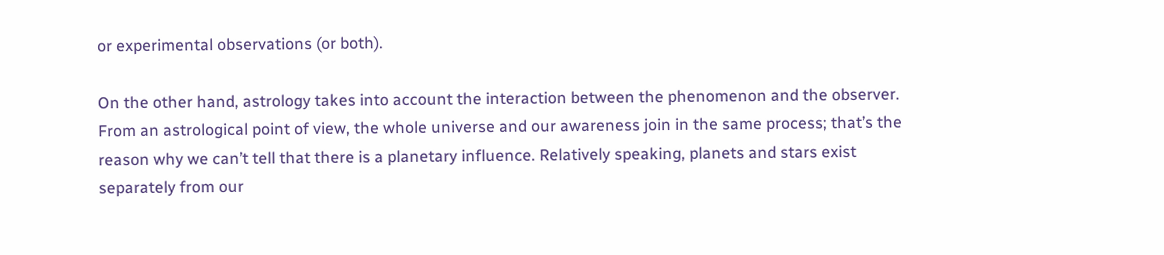or experimental observations (or both).

On the other hand, astrology takes into account the interaction between the phenomenon and the observer. From an astrological point of view, the whole universe and our awareness join in the same process; that’s the reason why we can’t tell that there is a planetary influence. Relatively speaking, planets and stars exist separately from our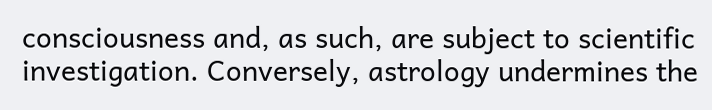consciousness and, as such, are subject to scientific investigation. Conversely, astrology undermines the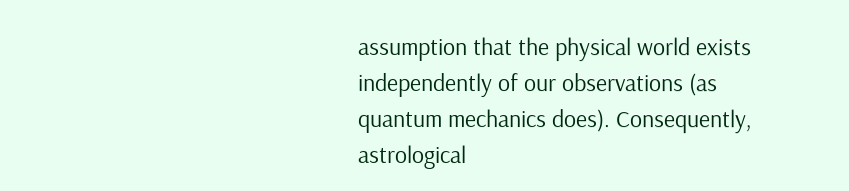assumption that the physical world exists independently of our observations (as quantum mechanics does). Consequently, astrological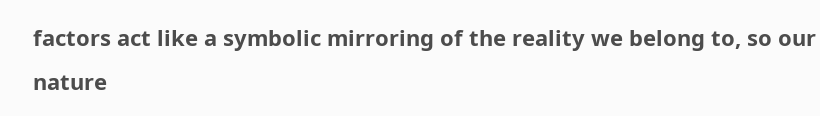factors act like a symbolic mirroring of the reality we belong to, so our nature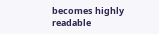becomes highly readable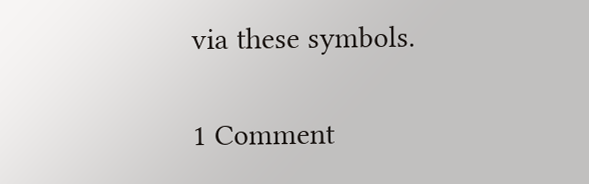via these symbols.

1 Comment